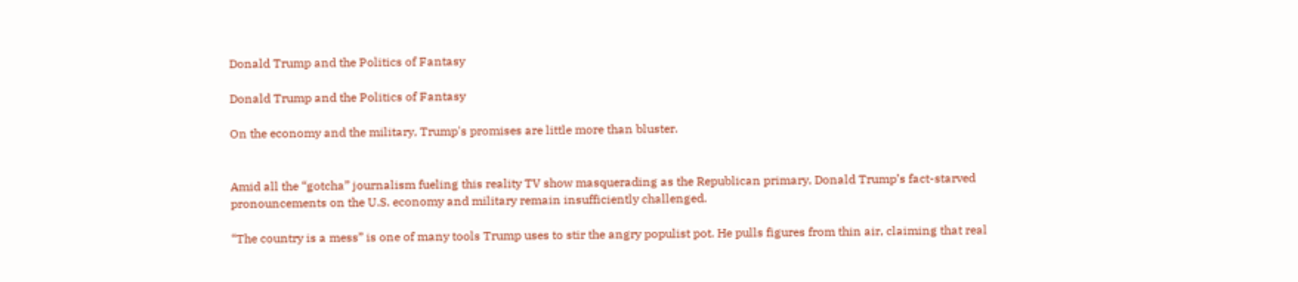Donald Trump and the Politics of Fantasy

Donald Trump and the Politics of Fantasy

On the economy and the military, Trump's promises are little more than bluster.


Amid all the “gotcha” journalism fueling this reality TV show masquerading as the Republican primary, Donald Trump’s fact-starved pronouncements on the U.S. economy and military remain insufficiently challenged.

“The country is a mess” is one of many tools Trump uses to stir the angry populist pot. He pulls figures from thin air, claiming that real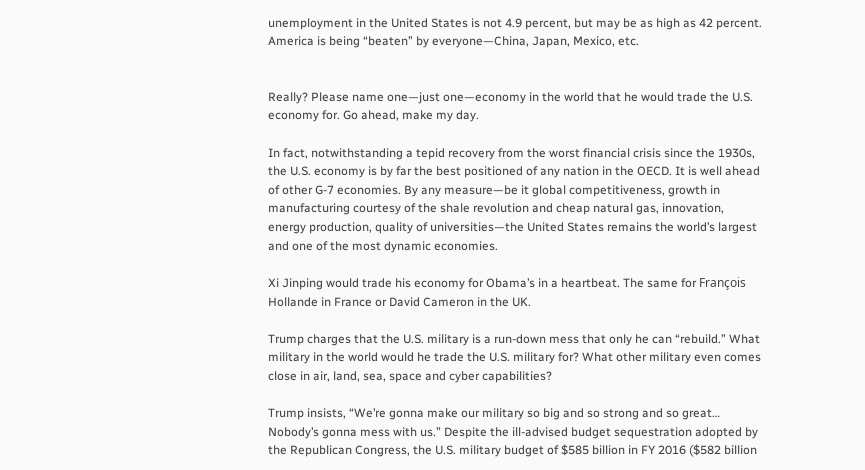unemployment in the United States is not 4.9 percent, but may be as high as 42 percent. America is being “beaten” by everyone—China, Japan, Mexico, etc.


Really? Please name one—just one—economy in the world that he would trade the U.S. economy for. Go ahead, make my day.

In fact, notwithstanding a tepid recovery from the worst financial crisis since the 1930s, the U.S. economy is by far the best positioned of any nation in the OECD. It is well ahead of other G-7 economies. By any measure—be it global competitiveness, growth in manufacturing courtesy of the shale revolution and cheap natural gas, innovation, energy production, quality of universities—the United States remains the world’s largest and one of the most dynamic economies.

Xi Jinping would trade his economy for Obama’s in a heartbeat. The same for François Hollande in France or David Cameron in the UK.

Trump charges that the U.S. military is a run-down mess that only he can “rebuild.” What military in the world would he trade the U.S. military for? What other military even comes close in air, land, sea, space and cyber capabilities?

Trump insists, “We’re gonna make our military so big and so strong and so great… Nobody’s gonna mess with us.” Despite the ill-advised budget sequestration adopted by the Republican Congress, the U.S. military budget of $585 billion in FY 2016 ($582 billion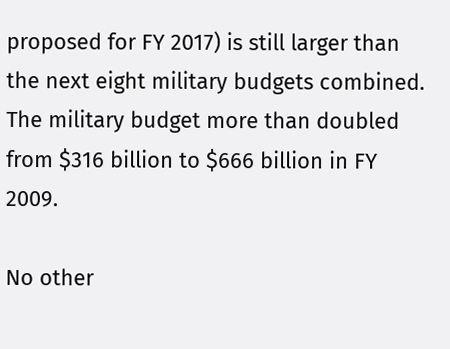proposed for FY 2017) is still larger than the next eight military budgets combined. The military budget more than doubled from $316 billion to $666 billion in FY 2009.

No other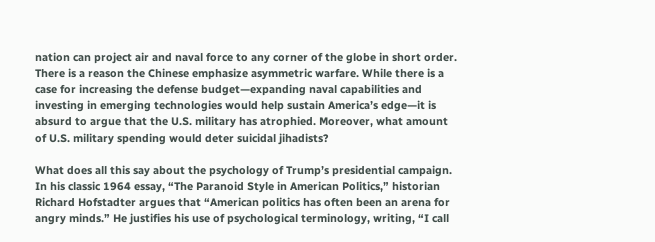nation can project air and naval force to any corner of the globe in short order. There is a reason the Chinese emphasize asymmetric warfare. While there is a case for increasing the defense budget—expanding naval capabilities and investing in emerging technologies would help sustain America’s edge—it is absurd to argue that the U.S. military has atrophied. Moreover, what amount of U.S. military spending would deter suicidal jihadists?

What does all this say about the psychology of Trump’s presidential campaign. In his classic 1964 essay, “The Paranoid Style in American Politics,” historian Richard Hofstadter argues that “American politics has often been an arena for angry minds.” He justifies his use of psychological terminology, writing, “I call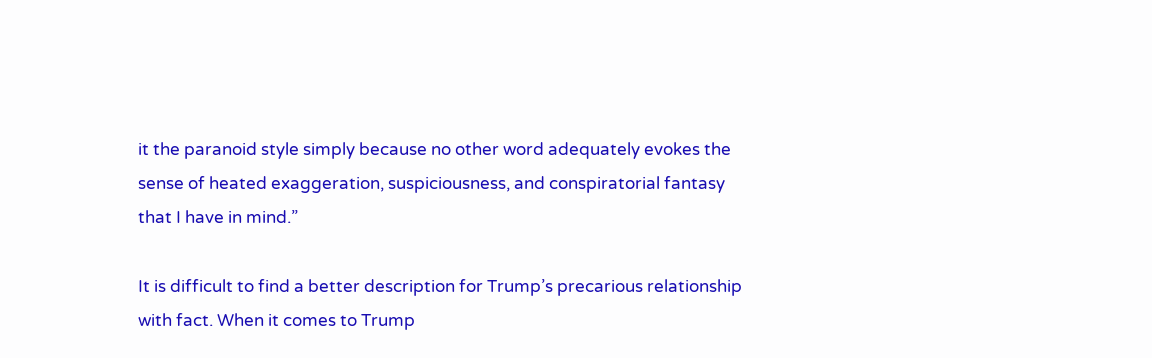it the paranoid style simply because no other word adequately evokes the sense of heated exaggeration, suspiciousness, and conspiratorial fantasy that I have in mind.”

It is difficult to find a better description for Trump’s precarious relationship with fact. When it comes to Trump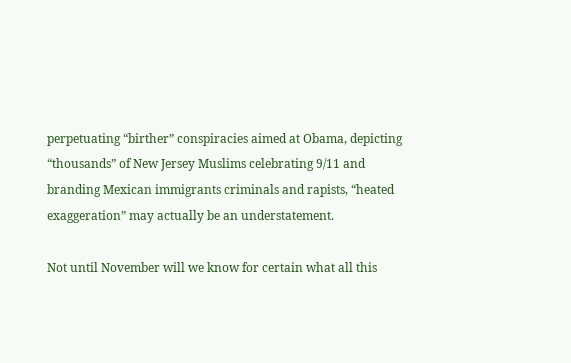perpetuating “birther” conspiracies aimed at Obama, depicting “thousands” of New Jersey Muslims celebrating 9/11 and branding Mexican immigrants criminals and rapists, “heated exaggeration” may actually be an understatement.

Not until November will we know for certain what all this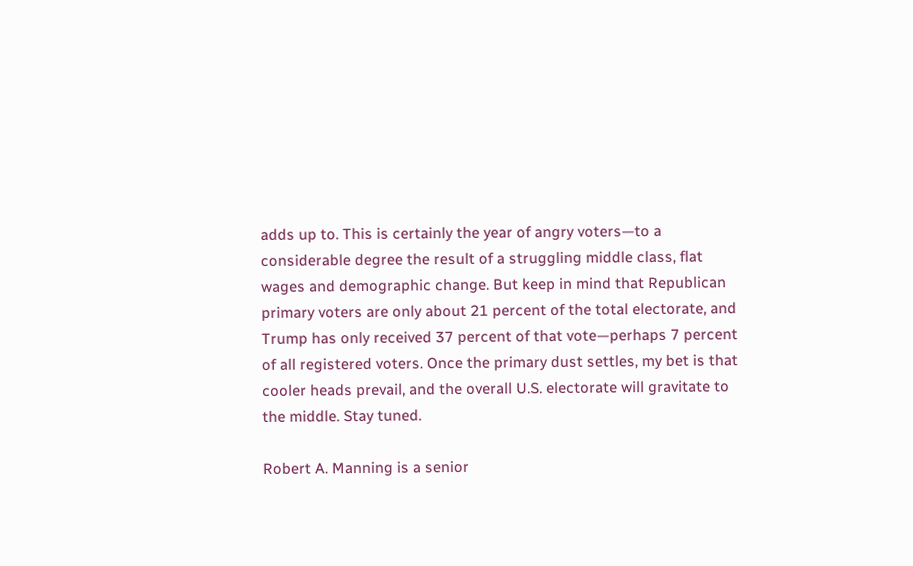adds up to. This is certainly the year of angry voters—to a considerable degree the result of a struggling middle class, flat wages and demographic change. But keep in mind that Republican primary voters are only about 21 percent of the total electorate, and Trump has only received 37 percent of that vote—perhaps 7 percent of all registered voters. Once the primary dust settles, my bet is that cooler heads prevail, and the overall U.S. electorate will gravitate to the middle. Stay tuned.

Robert A. Manning is a senior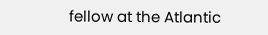fellow at the Atlantic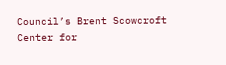Council’s Brent Scowcroft Center for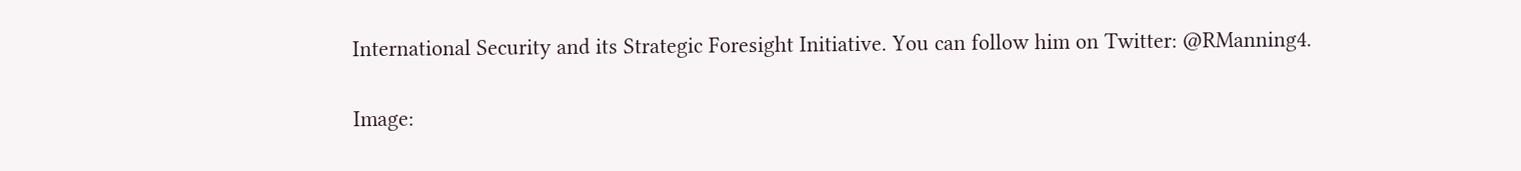International Security and its Strategic Foresight Initiative. You can follow him on Twitter: @RManning4.

Image: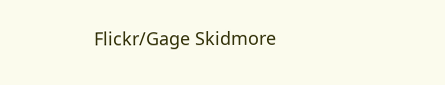Flickr/Gage Skidmore